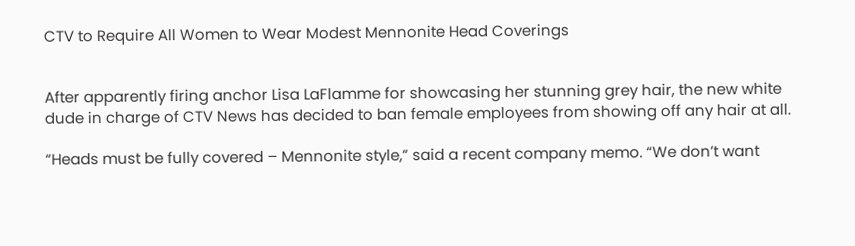CTV to Require All Women to Wear Modest Mennonite Head Coverings


After apparently firing anchor Lisa LaFlamme for showcasing her stunning grey hair, the new white dude in charge of CTV News has decided to ban female employees from showing off any hair at all.

“Heads must be fully covered – Mennonite style,” said a recent company memo. “We don’t want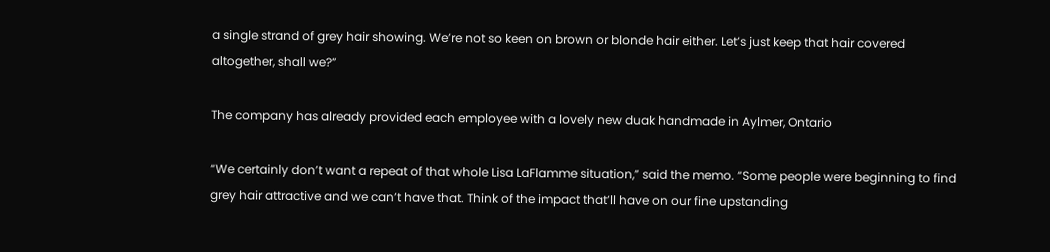a single strand of grey hair showing. We’re not so keen on brown or blonde hair either. Let’s just keep that hair covered altogether, shall we?”

The company has already provided each employee with a lovely new duak handmade in Aylmer, Ontario

“We certainly don’t want a repeat of that whole Lisa LaFlamme situation,” said the memo. “Some people were beginning to find grey hair attractive and we can’t have that. Think of the impact that’ll have on our fine upstanding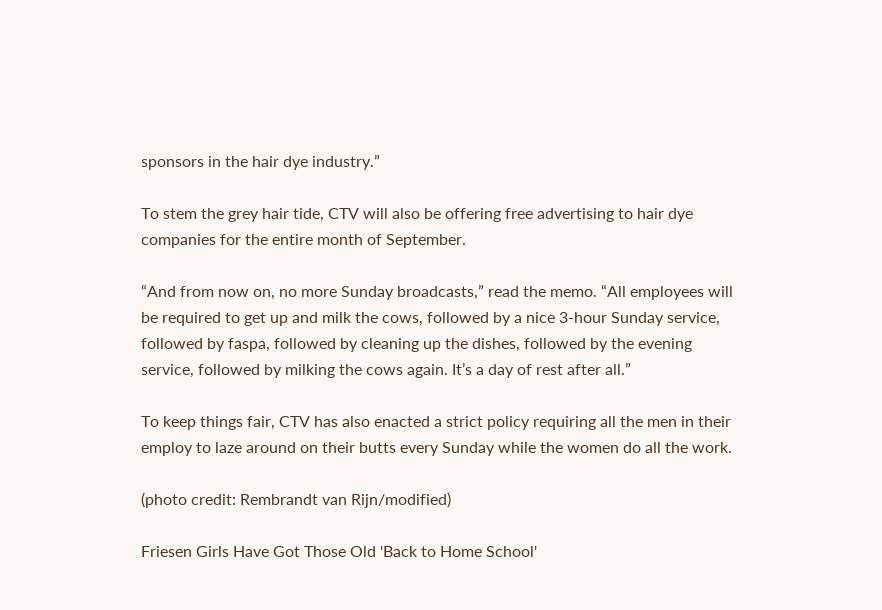sponsors in the hair dye industry.”

To stem the grey hair tide, CTV will also be offering free advertising to hair dye companies for the entire month of September.

“And from now on, no more Sunday broadcasts,” read the memo. “All employees will be required to get up and milk the cows, followed by a nice 3-hour Sunday service, followed by faspa, followed by cleaning up the dishes, followed by the evening service, followed by milking the cows again. It’s a day of rest after all.”

To keep things fair, CTV has also enacted a strict policy requiring all the men in their employ to laze around on their butts every Sunday while the women do all the work.

(photo credit: Rembrandt van Rijn/modified)

Friesen Girls Have Got Those Old 'Back to Home School'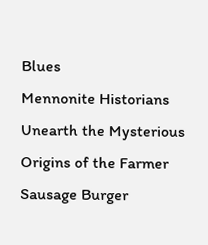Blues
Mennonite Historians Unearth the Mysterious Origins of the Farmer Sausage Burger